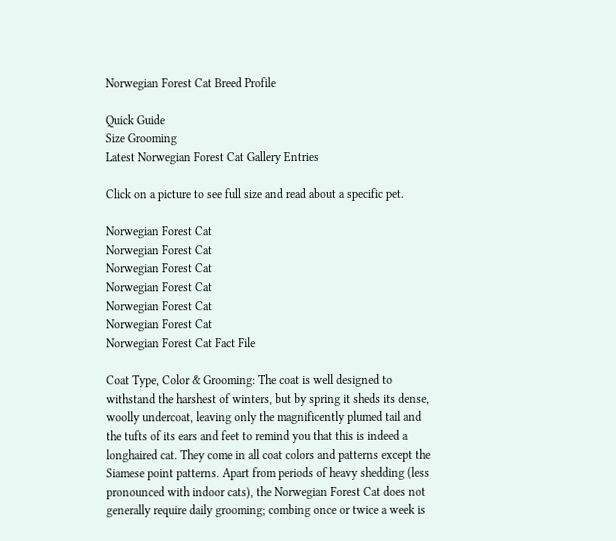Norwegian Forest Cat Breed Profile

Quick Guide
Size Grooming
Latest Norwegian Forest Cat Gallery Entries

Click on a picture to see full size and read about a specific pet.

Norwegian Forest Cat
Norwegian Forest Cat
Norwegian Forest Cat
Norwegian Forest Cat
Norwegian Forest Cat
Norwegian Forest Cat
Norwegian Forest Cat Fact File

Coat Type, Color & Grooming: The coat is well designed to withstand the harshest of winters, but by spring it sheds its dense, woolly undercoat, leaving only the magnificently plumed tail and the tufts of its ears and feet to remind you that this is indeed a longhaired cat. They come in all coat colors and patterns except the Siamese point patterns. Apart from periods of heavy shedding (less pronounced with indoor cats), the Norwegian Forest Cat does not generally require daily grooming; combing once or twice a week is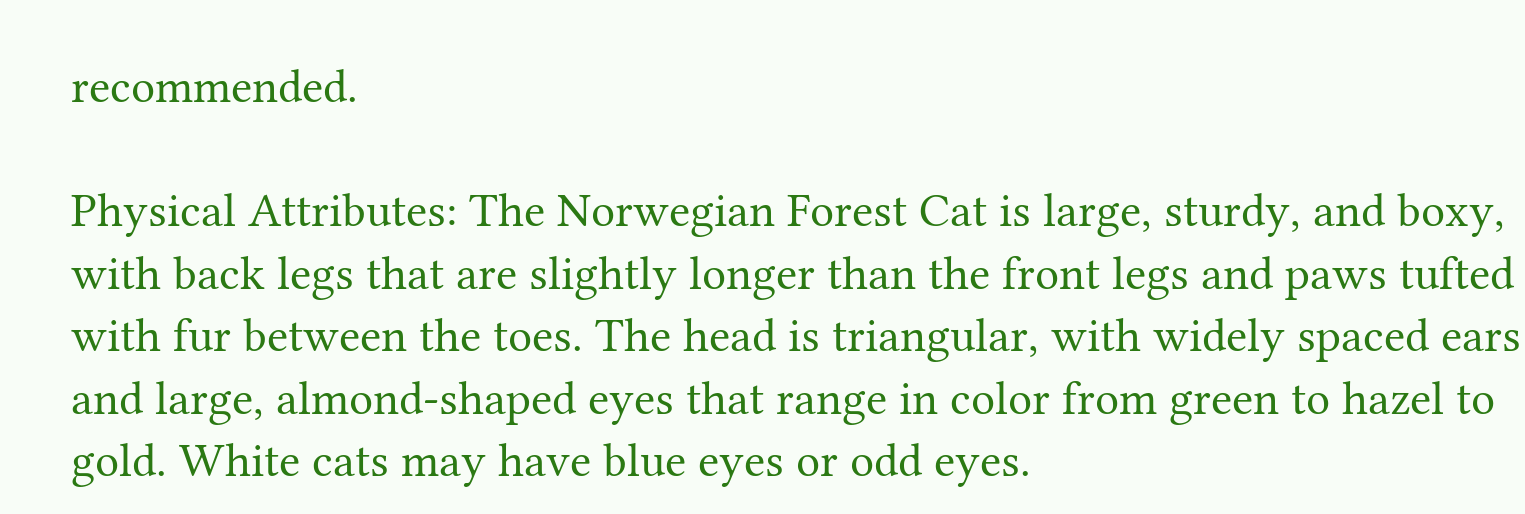recommended.

Physical Attributes: The Norwegian Forest Cat is large, sturdy, and boxy, with back legs that are slightly longer than the front legs and paws tufted with fur between the toes. The head is triangular, with widely spaced ears and large, almond-shaped eyes that range in color from green to hazel to gold. White cats may have blue eyes or odd eyes.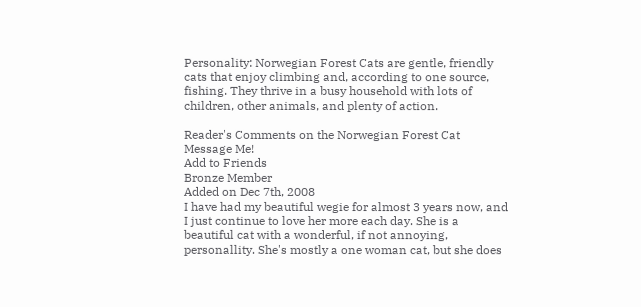Personality: Norwegian Forest Cats are gentle, friendly cats that enjoy climbing and, according to one source, fishing. They thrive in a busy household with lots of children, other animals, and plenty of action.

Reader's Comments on the Norwegian Forest Cat
Message Me!
Add to Friends
Bronze Member
Added on Dec 7th, 2008
I have had my beautiful wegie for almost 3 years now, and I just continue to love her more each day. She is a beautiful cat with a wonderful, if not annoying, personallity. She's mostly a one woman cat, but she does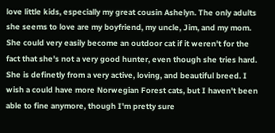love little kids, especially my great cousin Ashelyn. The only adults she seems to love are my boyfriend, my uncle, Jim, and my mom. She could very easily become an outdoor cat if it weren't for the fact that she's not a very good hunter, even though she tries hard. She is definetly from a very active, loving, and beautiful breed. I wish a could have more Norwegian Forest cats, but I haven't been able to fine anymore, though I'm pretty sure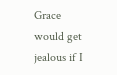Grace would get jealous if I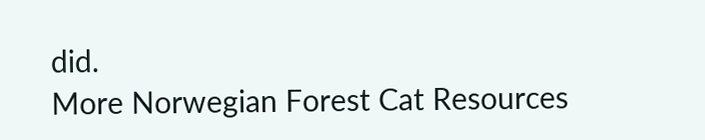did.
More Norwegian Forest Cat Resources